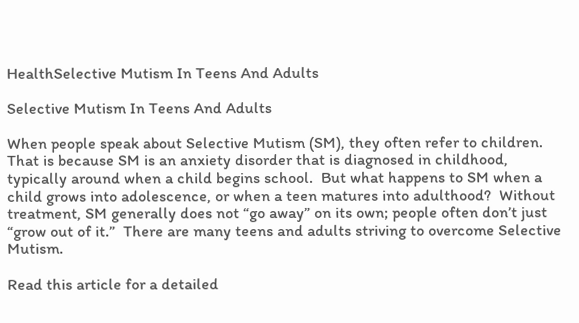HealthSelective Mutism In Teens And Adults

Selective Mutism In Teens And Adults

When people speak about Selective Mutism (SM), they often refer to children.  That is because SM is an anxiety disorder that is diagnosed in childhood, typically around when a child begins school.  But what happens to SM when a child grows into adolescence, or when a teen matures into adulthood?  Without treatment, SM generally does not “go away” on its own; people often don’t just “grow out of it.”  There are many teens and adults striving to overcome Selective Mutism.

Read this article for a detailed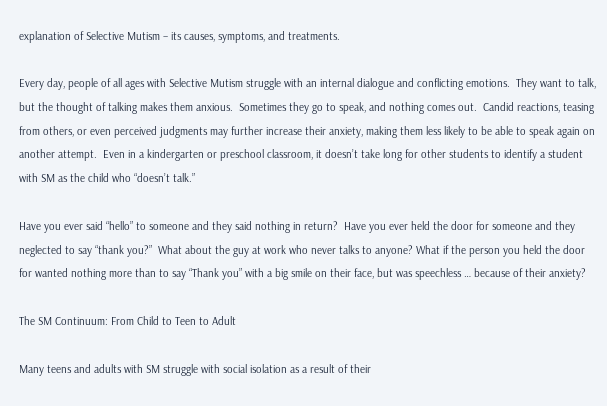explanation of Selective Mutism – its causes, symptoms, and treatments.

Every day, people of all ages with Selective Mutism struggle with an internal dialogue and conflicting emotions.  They want to talk, but the thought of talking makes them anxious.  Sometimes they go to speak, and nothing comes out.  Candid reactions, teasing from others, or even perceived judgments may further increase their anxiety, making them less likely to be able to speak again on another attempt.  Even in a kindergarten or preschool classroom, it doesn’t take long for other students to identify a student with SM as the child who “doesn’t talk.”

Have you ever said “hello” to someone and they said nothing in return?  Have you ever held the door for someone and they neglected to say “thank you?”  What about the guy at work who never talks to anyone? What if the person you held the door for wanted nothing more than to say “Thank you” with a big smile on their face, but was speechless … because of their anxiety?

The SM Continuum: From Child to Teen to Adult

Many teens and adults with SM struggle with social isolation as a result of their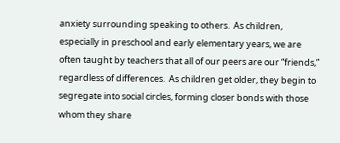anxiety surrounding speaking to others.  As children, especially in preschool and early elementary years, we are often taught by teachers that all of our peers are our “friends,” regardless of differences.  As children get older, they begin to segregate into social circles, forming closer bonds with those whom they share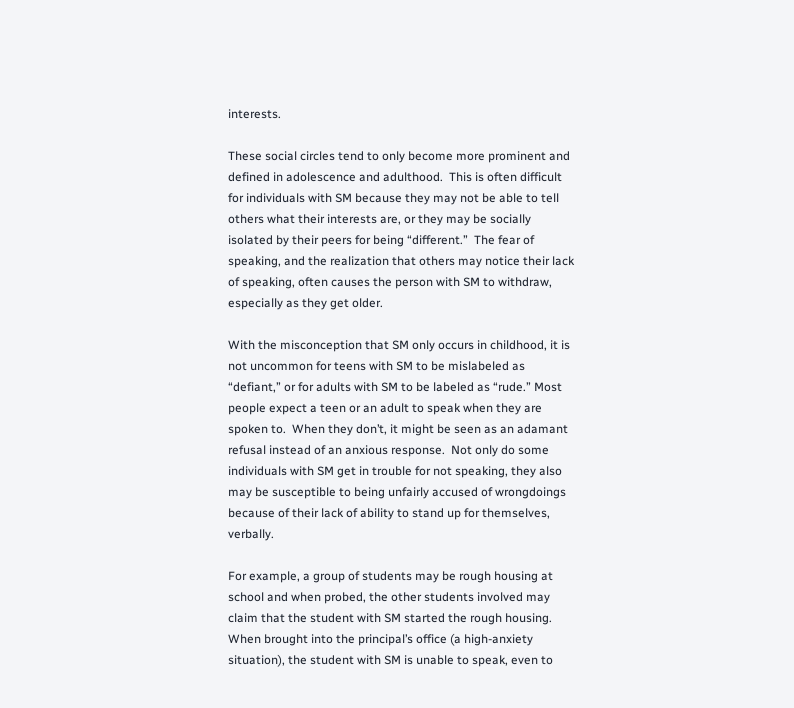interests.

These social circles tend to only become more prominent and defined in adolescence and adulthood.  This is often difficult for individuals with SM because they may not be able to tell others what their interests are, or they may be socially isolated by their peers for being “different.”  The fear of speaking, and the realization that others may notice their lack of speaking, often causes the person with SM to withdraw, especially as they get older.

With the misconception that SM only occurs in childhood, it is not uncommon for teens with SM to be mislabeled as “defiant,” or for adults with SM to be labeled as “rude.” Most people expect a teen or an adult to speak when they are spoken to.  When they don’t, it might be seen as an adamant refusal instead of an anxious response.  Not only do some individuals with SM get in trouble for not speaking, they also may be susceptible to being unfairly accused of wrongdoings because of their lack of ability to stand up for themselves, verbally.

For example, a group of students may be rough housing at school and when probed, the other students involved may claim that the student with SM started the rough housing.  When brought into the principal’s office (a high-anxiety situation), the student with SM is unable to speak, even to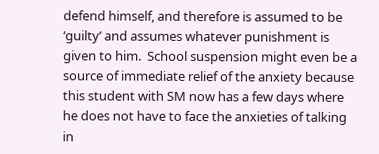defend himself, and therefore is assumed to be ‘guilty’ and assumes whatever punishment is given to him.  School suspension might even be a source of immediate relief of the anxiety because this student with SM now has a few days where he does not have to face the anxieties of talking in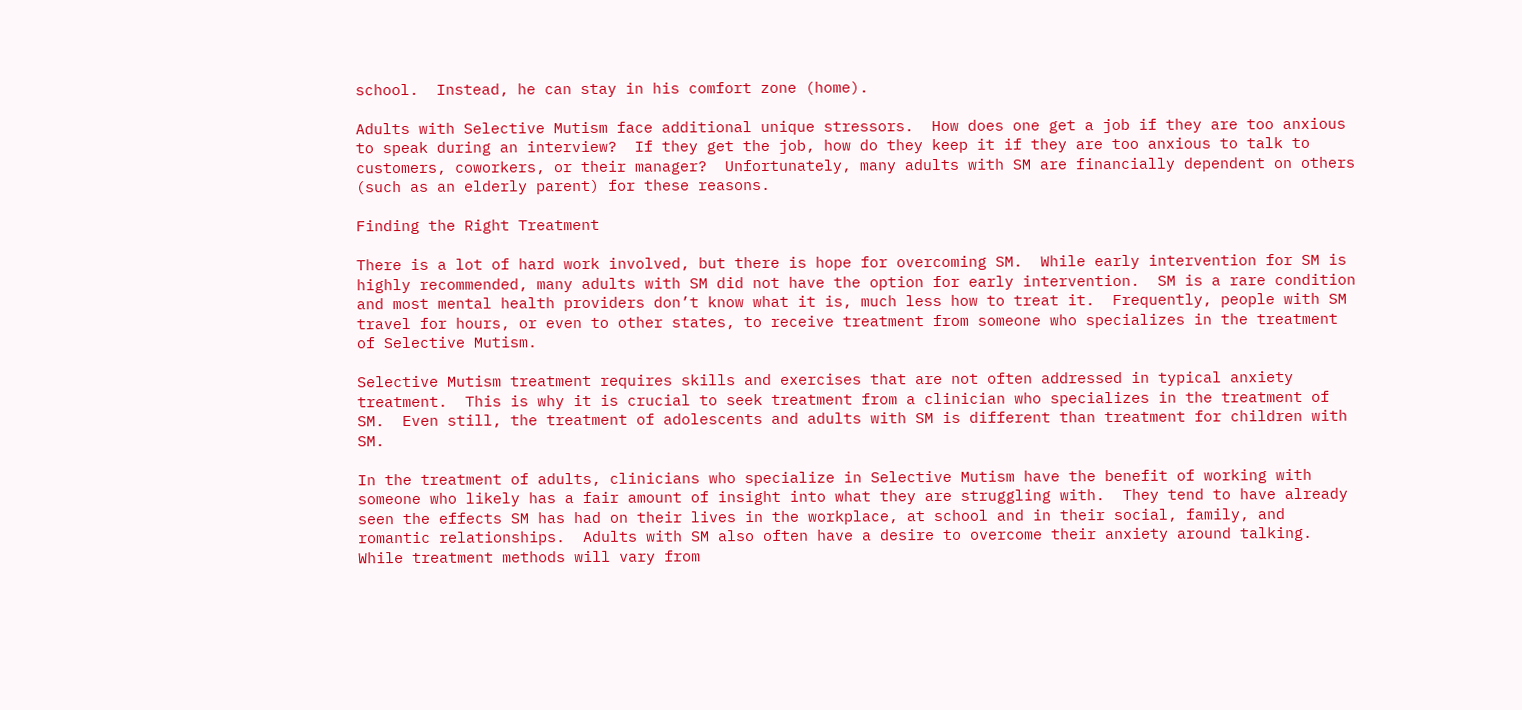school.  Instead, he can stay in his comfort zone (home).

Adults with Selective Mutism face additional unique stressors.  How does one get a job if they are too anxious to speak during an interview?  If they get the job, how do they keep it if they are too anxious to talk to customers, coworkers, or their manager?  Unfortunately, many adults with SM are financially dependent on others (such as an elderly parent) for these reasons.

Finding the Right Treatment

There is a lot of hard work involved, but there is hope for overcoming SM.  While early intervention for SM is highly recommended, many adults with SM did not have the option for early intervention.  SM is a rare condition and most mental health providers don’t know what it is, much less how to treat it.  Frequently, people with SM travel for hours, or even to other states, to receive treatment from someone who specializes in the treatment of Selective Mutism.

Selective Mutism treatment requires skills and exercises that are not often addressed in typical anxiety treatment.  This is why it is crucial to seek treatment from a clinician who specializes in the treatment of SM.  Even still, the treatment of adolescents and adults with SM is different than treatment for children with SM.

In the treatment of adults, clinicians who specialize in Selective Mutism have the benefit of working with someone who likely has a fair amount of insight into what they are struggling with.  They tend to have already seen the effects SM has had on their lives in the workplace, at school and in their social, family, and romantic relationships.  Adults with SM also often have a desire to overcome their anxiety around talking.  While treatment methods will vary from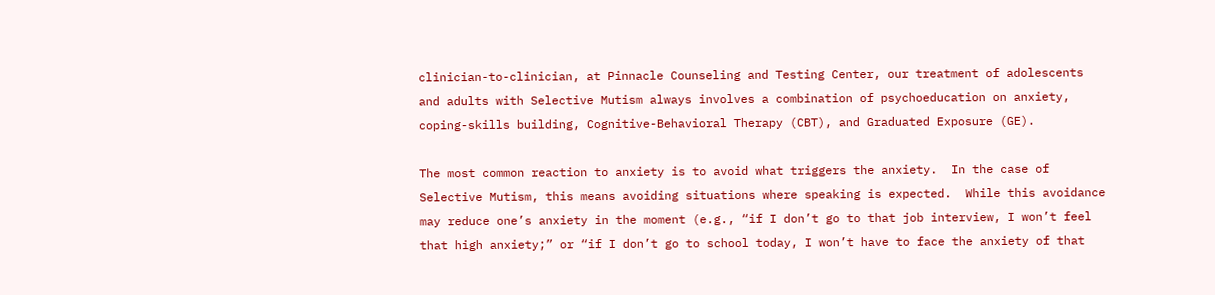clinician-to-clinician, at Pinnacle Counseling and Testing Center, our treatment of adolescents and adults with Selective Mutism always involves a combination of psychoeducation on anxiety, coping-skills building, Cognitive-Behavioral Therapy (CBT), and Graduated Exposure (GE).

The most common reaction to anxiety is to avoid what triggers the anxiety.  In the case of Selective Mutism, this means avoiding situations where speaking is expected.  While this avoidance may reduce one’s anxiety in the moment (e.g., “if I don’t go to that job interview, I won’t feel that high anxiety;” or “if I don’t go to school today, I won’t have to face the anxiety of that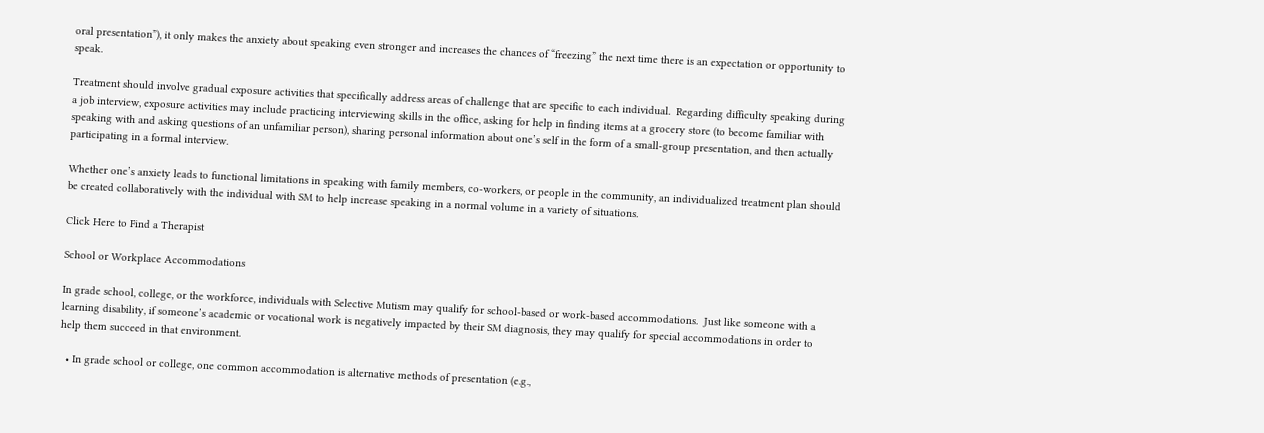oral presentation”), it only makes the anxiety about speaking even stronger and increases the chances of “freezing” the next time there is an expectation or opportunity to speak.

Treatment should involve gradual exposure activities that specifically address areas of challenge that are specific to each individual.  Regarding difficulty speaking during a job interview, exposure activities may include practicing interviewing skills in the office, asking for help in finding items at a grocery store (to become familiar with speaking with and asking questions of an unfamiliar person), sharing personal information about one’s self in the form of a small-group presentation, and then actually participating in a formal interview.

Whether one’s anxiety leads to functional limitations in speaking with family members, co-workers, or people in the community, an individualized treatment plan should be created collaboratively with the individual with SM to help increase speaking in a normal volume in a variety of situations.

Click Here to Find a Therapist

School or Workplace Accommodations

In grade school, college, or the workforce, individuals with Selective Mutism may qualify for school-based or work-based accommodations.  Just like someone with a learning disability, if someone’s academic or vocational work is negatively impacted by their SM diagnosis, they may qualify for special accommodations in order to help them succeed in that environment.

  • In grade school or college, one common accommodation is alternative methods of presentation (e.g.,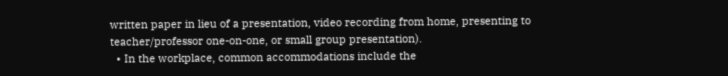written paper in lieu of a presentation, video recording from home, presenting to teacher/professor one-on-one, or small group presentation).
  • In the workplace, common accommodations include the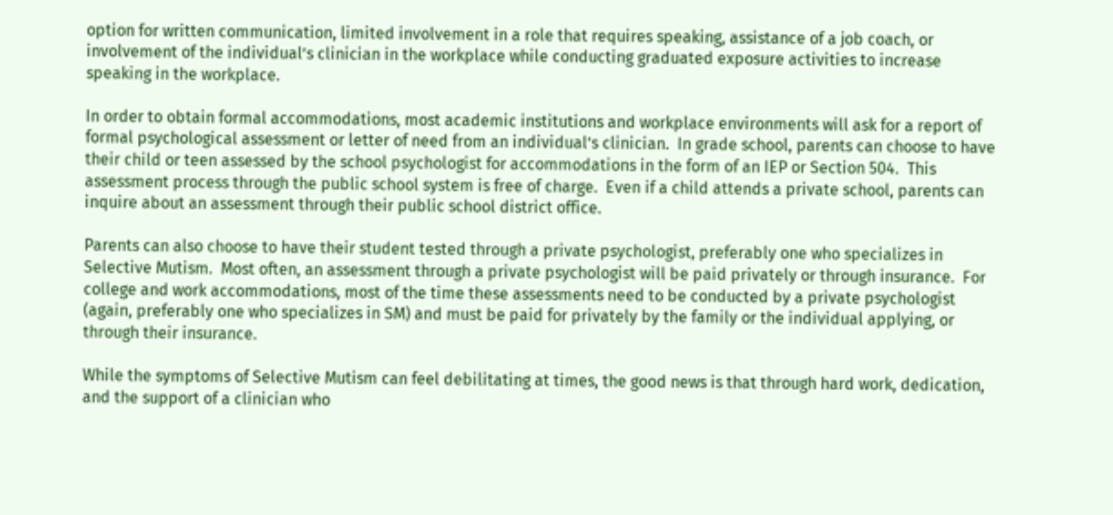option for written communication, limited involvement in a role that requires speaking, assistance of a job coach, or involvement of the individual’s clinician in the workplace while conducting graduated exposure activities to increase speaking in the workplace.

In order to obtain formal accommodations, most academic institutions and workplace environments will ask for a report of formal psychological assessment or letter of need from an individual’s clinician.  In grade school, parents can choose to have their child or teen assessed by the school psychologist for accommodations in the form of an IEP or Section 504.  This assessment process through the public school system is free of charge.  Even if a child attends a private school, parents can inquire about an assessment through their public school district office.

Parents can also choose to have their student tested through a private psychologist, preferably one who specializes in Selective Mutism.  Most often, an assessment through a private psychologist will be paid privately or through insurance.  For college and work accommodations, most of the time these assessments need to be conducted by a private psychologist (again, preferably one who specializes in SM) and must be paid for privately by the family or the individual applying, or through their insurance.

While the symptoms of Selective Mutism can feel debilitating at times, the good news is that through hard work, dedication, and the support of a clinician who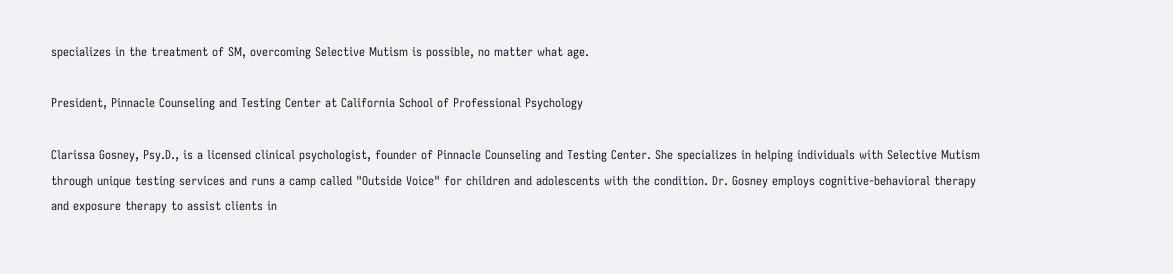specializes in the treatment of SM, overcoming Selective Mutism is possible, no matter what age.

President, Pinnacle Counseling and Testing Center at California School of Professional Psychology

Clarissa Gosney, Psy.D., is a licensed clinical psychologist, founder of Pinnacle Counseling and Testing Center. She specializes in helping individuals with Selective Mutism through unique testing services and runs a camp called "Outside Voice" for children and adolescents with the condition. Dr. Gosney employs cognitive-behavioral therapy and exposure therapy to assist clients in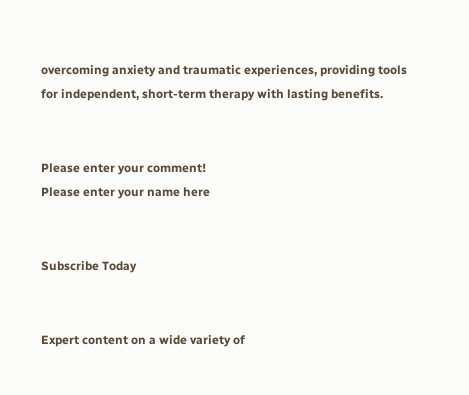overcoming anxiety and traumatic experiences, providing tools for independent, short-term therapy with lasting benefits.


Please enter your comment!
Please enter your name here


Subscribe Today


Expert content on a wide variety of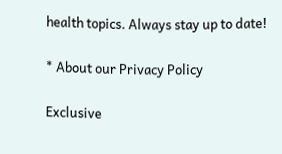health topics. Always stay up to date!

* About our Privacy Policy

Exclusive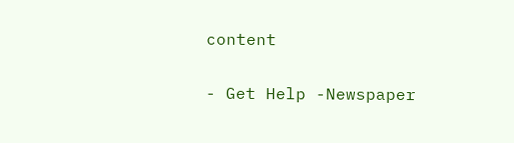content

- Get Help -Newspaper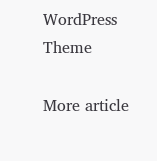WordPress Theme

More article